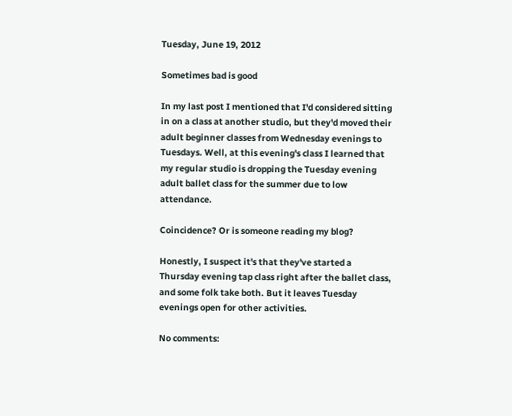Tuesday, June 19, 2012

Sometimes bad is good

In my last post I mentioned that I'd considered sitting in on a class at another studio, but they'd moved their adult beginner classes from Wednesday evenings to Tuesdays. Well, at this evening's class I learned that my regular studio is dropping the Tuesday evening adult ballet class for the summer due to low attendance.

Coincidence? Or is someone reading my blog?

Honestly, I suspect it's that they've started a Thursday evening tap class right after the ballet class, and some folk take both. But it leaves Tuesday evenings open for other activities.

No comments: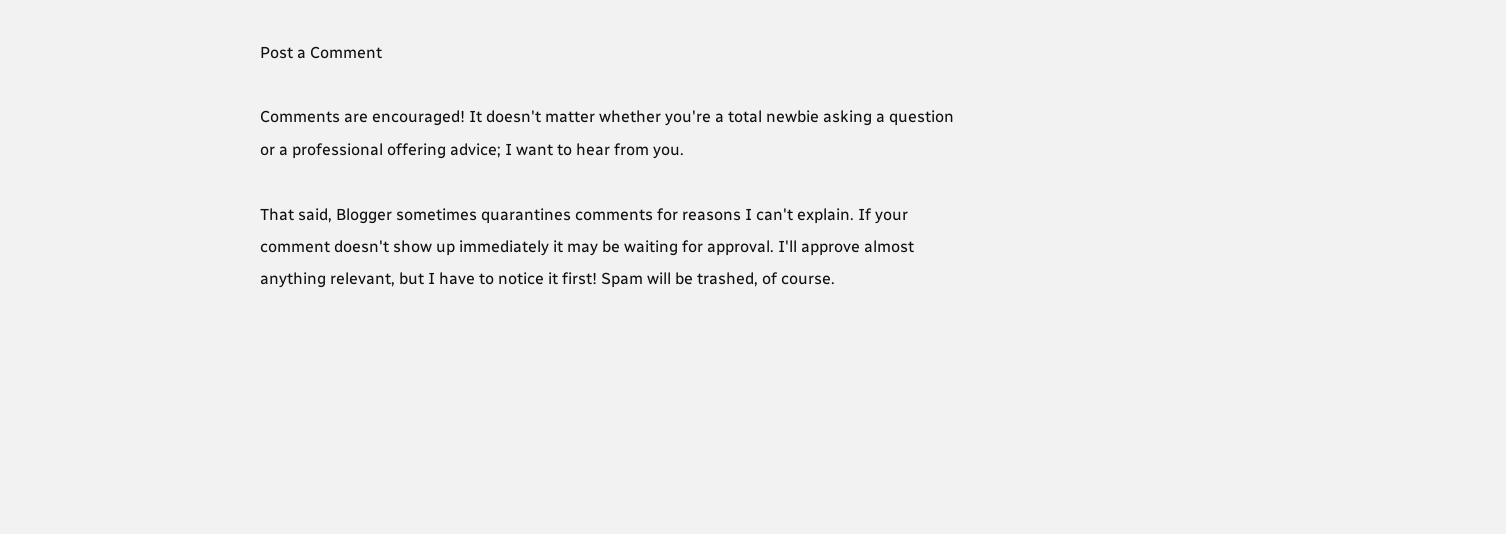Post a Comment

Comments are encouraged! It doesn't matter whether you're a total newbie asking a question or a professional offering advice; I want to hear from you.

That said, Blogger sometimes quarantines comments for reasons I can't explain. If your comment doesn't show up immediately it may be waiting for approval. I'll approve almost anything relevant, but I have to notice it first! Spam will be trashed, of course.